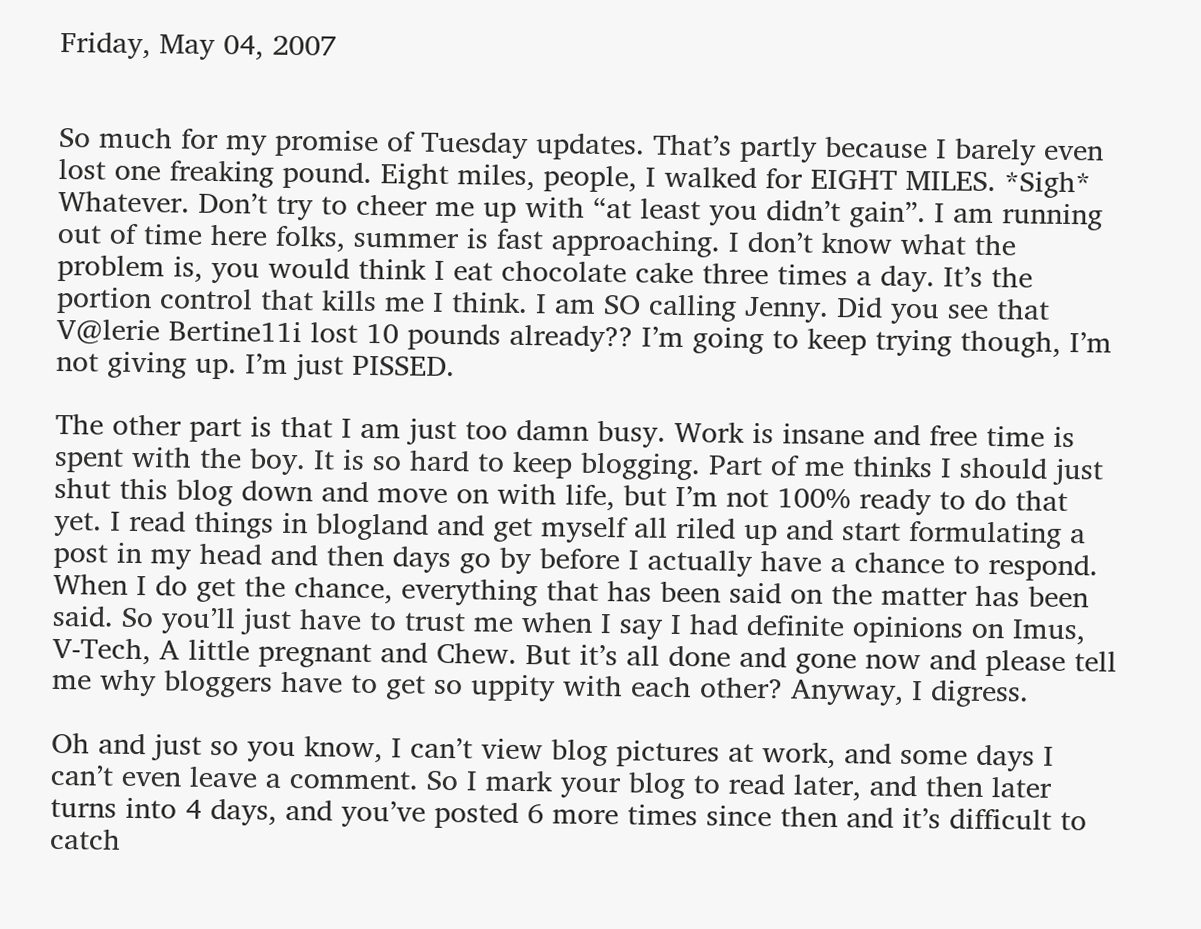Friday, May 04, 2007


So much for my promise of Tuesday updates. That’s partly because I barely even lost one freaking pound. Eight miles, people, I walked for EIGHT MILES. *Sigh* Whatever. Don’t try to cheer me up with “at least you didn’t gain”. I am running out of time here folks, summer is fast approaching. I don’t know what the problem is, you would think I eat chocolate cake three times a day. It’s the portion control that kills me I think. I am SO calling Jenny. Did you see that V@lerie Bertine11i lost 10 pounds already?? I’m going to keep trying though, I’m not giving up. I’m just PISSED.

The other part is that I am just too damn busy. Work is insane and free time is spent with the boy. It is so hard to keep blogging. Part of me thinks I should just shut this blog down and move on with life, but I’m not 100% ready to do that yet. I read things in blogland and get myself all riled up and start formulating a post in my head and then days go by before I actually have a chance to respond. When I do get the chance, everything that has been said on the matter has been said. So you’ll just have to trust me when I say I had definite opinions on Imus, V-Tech, A little pregnant and Chew. But it’s all done and gone now and please tell me why bloggers have to get so uppity with each other? Anyway, I digress.

Oh and just so you know, I can’t view blog pictures at work, and some days I can’t even leave a comment. So I mark your blog to read later, and then later turns into 4 days, and you’ve posted 6 more times since then and it’s difficult to catch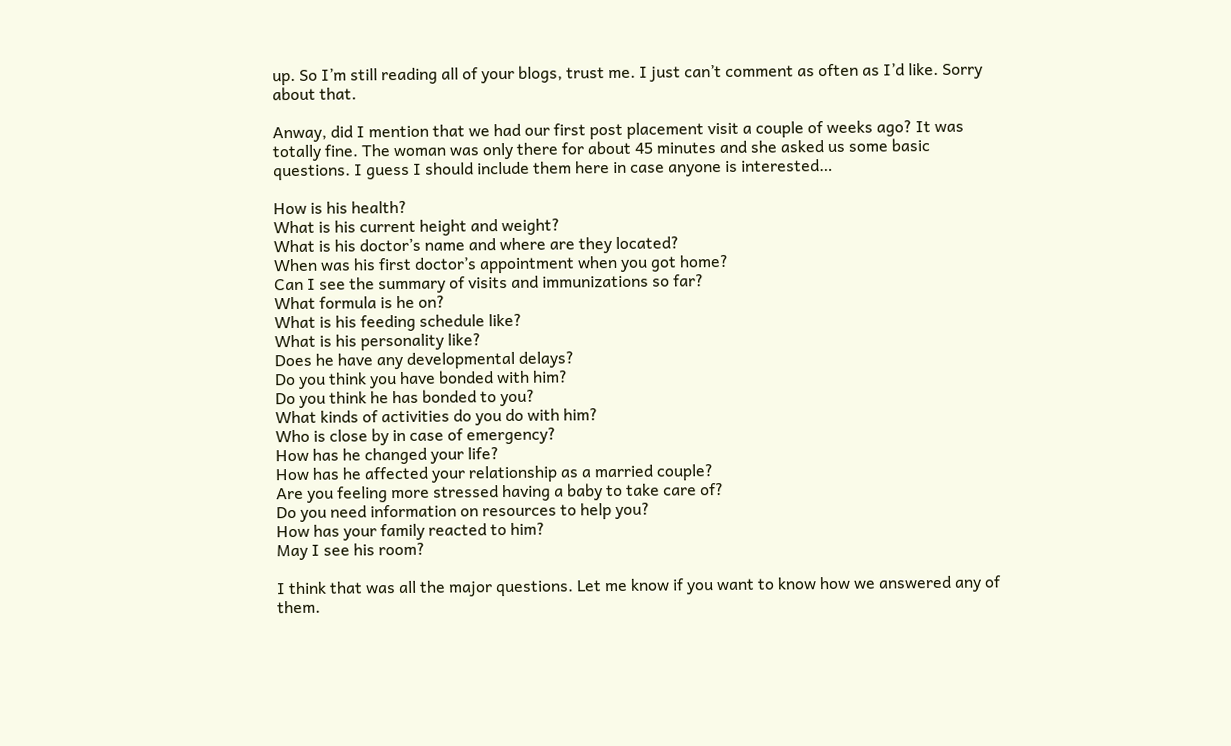up. So I’m still reading all of your blogs, trust me. I just can’t comment as often as I’d like. Sorry about that.

Anway, did I mention that we had our first post placement visit a couple of weeks ago? It was totally fine. The woman was only there for about 45 minutes and she asked us some basic questions. I guess I should include them here in case anyone is interested…

How is his health?
What is his current height and weight?
What is his doctor’s name and where are they located?
When was his first doctor’s appointment when you got home?
Can I see the summary of visits and immunizations so far?
What formula is he on?
What is his feeding schedule like?
What is his personality like?
Does he have any developmental delays?
Do you think you have bonded with him?
Do you think he has bonded to you?
What kinds of activities do you do with him?
Who is close by in case of emergency?
How has he changed your life?
How has he affected your relationship as a married couple?
Are you feeling more stressed having a baby to take care of?
Do you need information on resources to help you?
How has your family reacted to him?
May I see his room?

I think that was all the major questions. Let me know if you want to know how we answered any of them.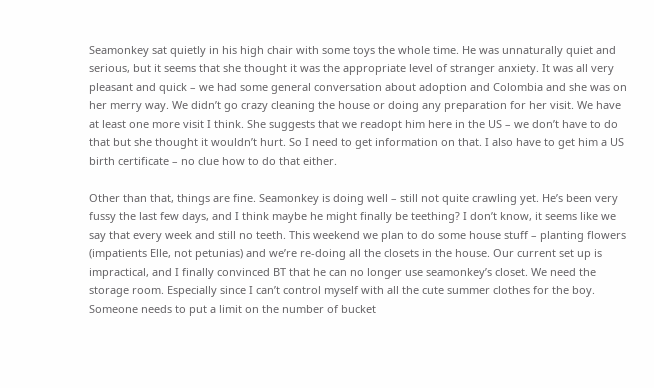Seamonkey sat quietly in his high chair with some toys the whole time. He was unnaturally quiet and serious, but it seems that she thought it was the appropriate level of stranger anxiety. It was all very pleasant and quick – we had some general conversation about adoption and Colombia and she was on her merry way. We didn’t go crazy cleaning the house or doing any preparation for her visit. We have at least one more visit I think. She suggests that we readopt him here in the US – we don’t have to do that but she thought it wouldn’t hurt. So I need to get information on that. I also have to get him a US birth certificate – no clue how to do that either.

Other than that, things are fine. Seamonkey is doing well – still not quite crawling yet. He’s been very fussy the last few days, and I think maybe he might finally be teething? I don’t know, it seems like we say that every week and still no teeth. This weekend we plan to do some house stuff – planting flowers (impatients Elle, not petunias) and we’re re-doing all the closets in the house. Our current set up is impractical, and I finally convinced BT that he can no longer use seamonkey’s closet. We need the storage room. Especially since I can’t control myself with all the cute summer clothes for the boy. Someone needs to put a limit on the number of bucket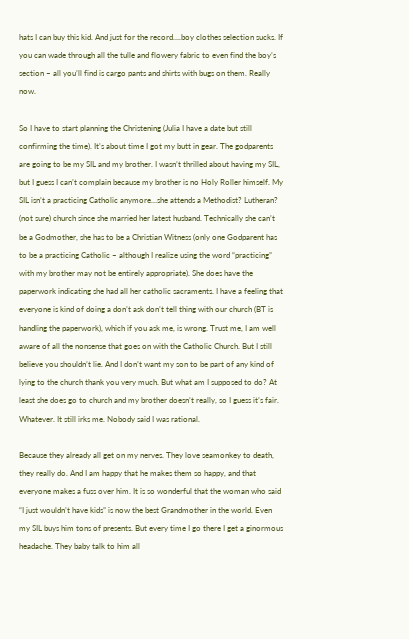hats I can buy this kid. And just for the record….boy clothes selection sucks. If you can wade through all the tulle and flowery fabric to even find the boy’s section – all you’ll find is cargo pants and shirts with bugs on them. Really now.

So I have to start planning the Christening (Julia I have a date but still confirming the time). It’s about time I got my butt in gear. The godparents are going to be my SIL and my brother. I wasn’t thrilled about having my SIL, but I guess I can’t complain because my brother is no Holy Roller himself. My SIL isn’t a practicing Catholic anymore…she attends a Methodist? Lutheran? (not sure) church since she married her latest husband. Technically she can’t be a Godmother, she has to be a Christian Witness (only one Godparent has to be a practicing Catholic – although I realize using the word “practicing” with my brother may not be entirely appropriate). She does have the paperwork indicating she had all her catholic sacraments. I have a feeling that everyone is kind of doing a don’t ask don’t tell thing with our church (BT is handling the paperwork), which if you ask me, is wrong. Trust me, I am well aware of all the nonsense that goes on with the Catholic Church. But I still believe you shouldn’t lie. And I don’t want my son to be part of any kind of lying to the church thank you very much. But what am I supposed to do? At least she does go to church and my brother doesn’t really, so I guess it’s fair. Whatever. It still irks me. Nobody said I was rational.

Because they already all get on my nerves. They love seamonkey to death, they really do. And I am happy that he makes them so happy, and that everyone makes a fuss over him. It is so wonderful that the woman who said “I just wouldn’t have kids” is now the best Grandmother in the world. Even my SIL buys him tons of presents. But every time I go there I get a ginormous headache. They baby talk to him all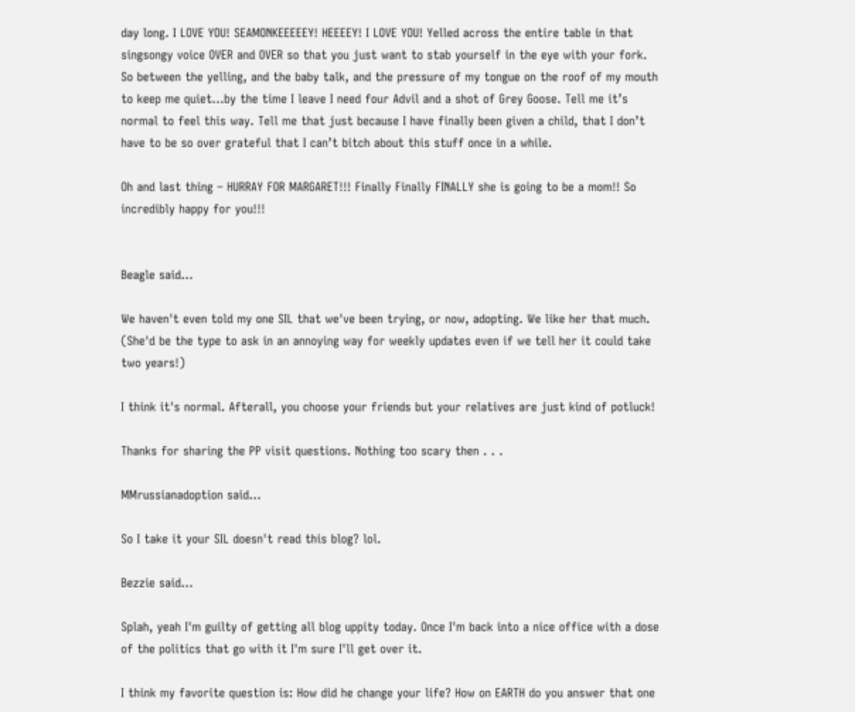day long. I LOVE YOU! SEAMONKEEEEEY! HEEEEY! I LOVE YOU! Yelled across the entire table in that singsongy voice OVER and OVER so that you just want to stab yourself in the eye with your fork. So between the yelling, and the baby talk, and the pressure of my tongue on the roof of my mouth to keep me quiet…by the time I leave I need four Advil and a shot of Grey Goose. Tell me it’s normal to feel this way. Tell me that just because I have finally been given a child, that I don’t have to be so over grateful that I can’t bitch about this stuff once in a while.

Oh and last thing – HURRAY FOR MARGARET!!! Finally Finally FINALLY she is going to be a mom!! So incredibly happy for you!!!


Beagle said...

We haven't even told my one SIL that we've been trying, or now, adopting. We like her that much. (She'd be the type to ask in an annoying way for weekly updates even if we tell her it could take two years!)

I think it's normal. Afterall, you choose your friends but your relatives are just kind of potluck!

Thanks for sharing the PP visit questions. Nothing too scary then . . .

MMrussianadoption said...

So I take it your SIL doesn't read this blog? lol.

Bezzie said...

Splah, yeah I'm guilty of getting all blog uppity today. Once I'm back into a nice office with a dose of the politics that go with it I'm sure I'll get over it.

I think my favorite question is: How did he change your life? How on EARTH do you answer that one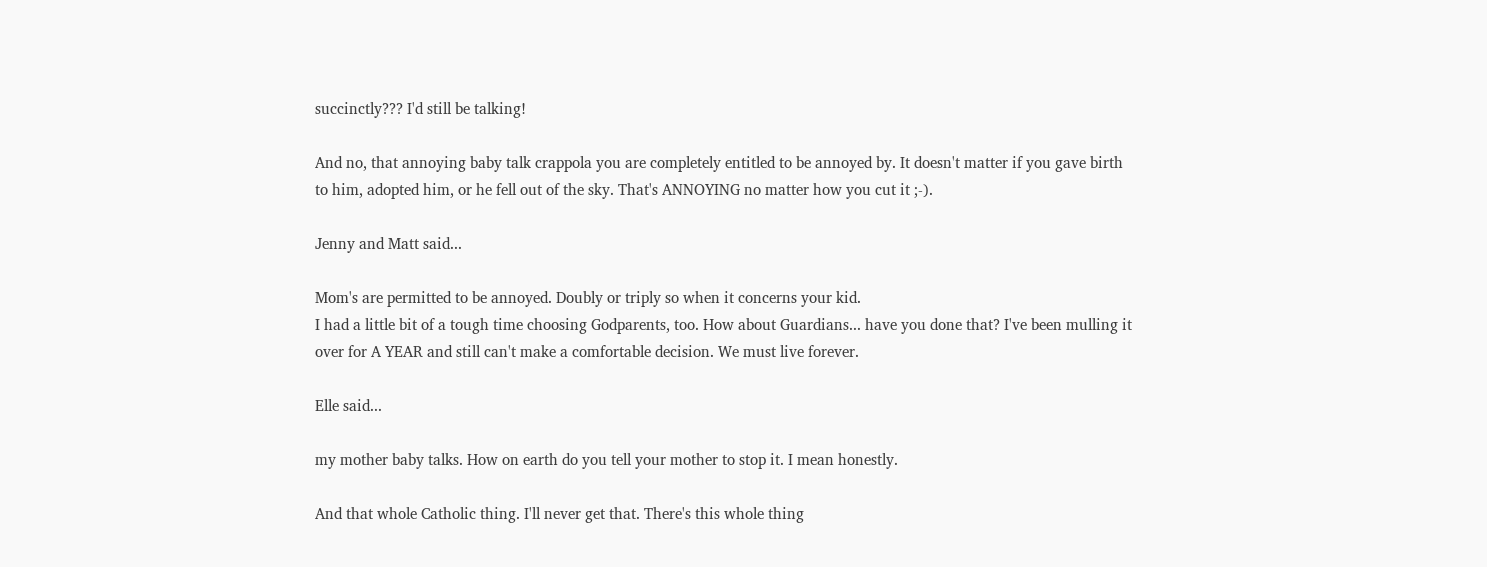succinctly??? I'd still be talking!

And no, that annoying baby talk crappola you are completely entitled to be annoyed by. It doesn't matter if you gave birth to him, adopted him, or he fell out of the sky. That's ANNOYING no matter how you cut it ;-).

Jenny and Matt said...

Mom's are permitted to be annoyed. Doubly or triply so when it concerns your kid.
I had a little bit of a tough time choosing Godparents, too. How about Guardians... have you done that? I've been mulling it over for A YEAR and still can't make a comfortable decision. We must live forever.

Elle said...

my mother baby talks. How on earth do you tell your mother to stop it. I mean honestly.

And that whole Catholic thing. I'll never get that. There's this whole thing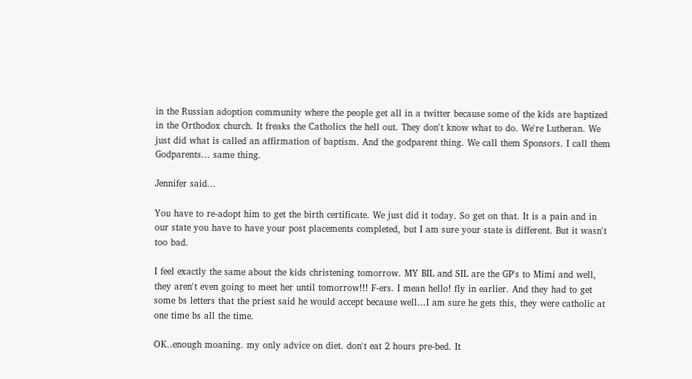in the Russian adoption community where the people get all in a twitter because some of the kids are baptized in the Orthodox church. It freaks the Catholics the hell out. They don't know what to do. We're Lutheran. We just did what is called an affirmation of baptism. And the godparent thing. We call them Sponsors. I call them Godparents... same thing.

Jennifer said...

You have to re-adopt him to get the birth certificate. We just did it today. So get on that. It is a pain and in our state you have to have your post placements completed, but I am sure your state is different. But it wasn't too bad.

I feel exactly the same about the kids christening tomorrow. MY BIL and SIL are the GP's to Mimi and well, they aren't even going to meet her until tomorrow!!! F-ers. I mean hello! fly in earlier. And they had to get some bs letters that the priest said he would accept because well...I am sure he gets this, they were catholic at one time bs all the time.

OK..enough moaning. my only advice on diet. don't eat 2 hours pre-bed. It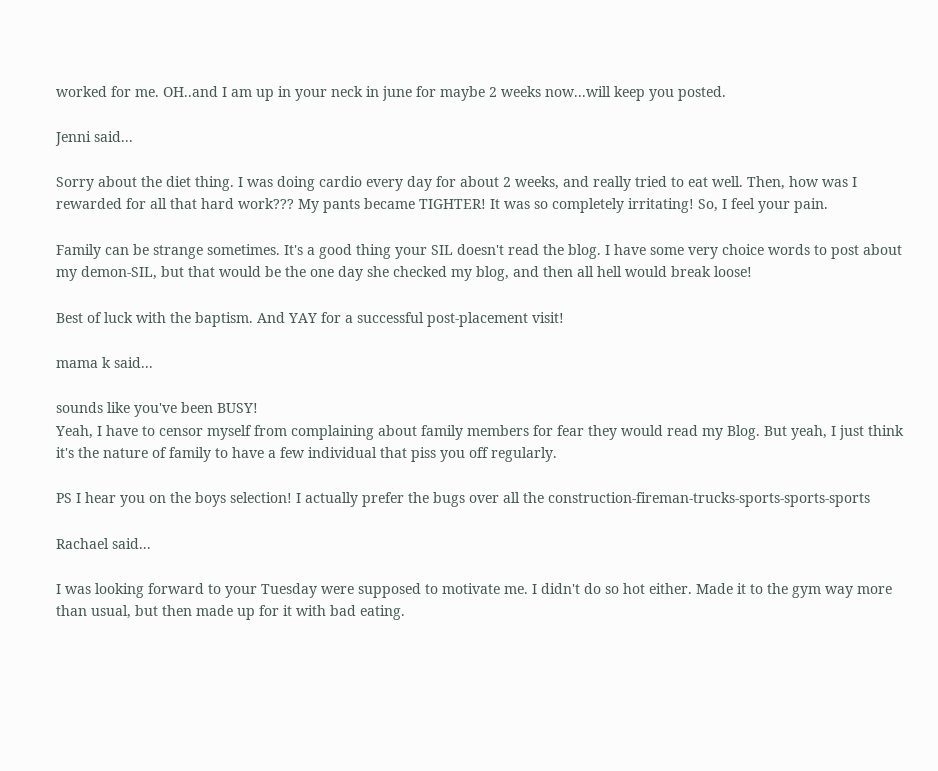worked for me. OH..and I am up in your neck in june for maybe 2 weeks now...will keep you posted.

Jenni said...

Sorry about the diet thing. I was doing cardio every day for about 2 weeks, and really tried to eat well. Then, how was I rewarded for all that hard work??? My pants became TIGHTER! It was so completely irritating! So, I feel your pain.

Family can be strange sometimes. It's a good thing your SIL doesn't read the blog. I have some very choice words to post about my demon-SIL, but that would be the one day she checked my blog, and then all hell would break loose!

Best of luck with the baptism. And YAY for a successful post-placement visit!

mama k said...

sounds like you've been BUSY!
Yeah, I have to censor myself from complaining about family members for fear they would read my Blog. But yeah, I just think it's the nature of family to have a few individual that piss you off regularly.

PS I hear you on the boys selection! I actually prefer the bugs over all the construction-fireman-trucks-sports-sports-sports

Rachael said...

I was looking forward to your Tuesday were supposed to motivate me. I didn't do so hot either. Made it to the gym way more than usual, but then made up for it with bad eating.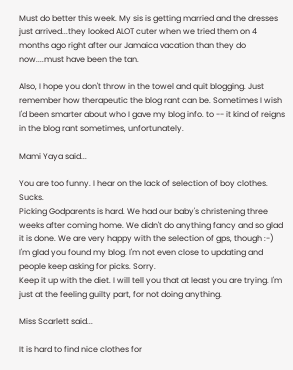Must do better this week. My sis is getting married and the dresses just arrived...they looked ALOT cuter when we tried them on 4 months ago right after our Jamaica vacation than they do now....must have been the tan.

Also, I hope you don't throw in the towel and quit blogging. Just remember how therapeutic the blog rant can be. Sometimes I wish I'd been smarter about who I gave my blog info. to -- it kind of reigns in the blog rant sometimes, unfortunately.

Mami Yaya said...

You are too funny. I hear on the lack of selection of boy clothes. Sucks.
Picking Godparents is hard. We had our baby's christening three weeks after coming home. We didn't do anything fancy and so glad it is done. We are very happy with the selection of gps, though :-)
I'm glad you found my blog. I'm not even close to updating and people keep asking for picks. Sorry.
Keep it up with the diet. I will tell you that at least you are trying. I'm just at the feeling guilty part, for not doing anything.

Miss Scarlett said...

It is hard to find nice clothes for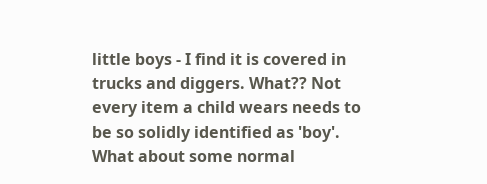little boys - I find it is covered in trucks and diggers. What?? Not every item a child wears needs to be so solidly identified as 'boy'. What about some normal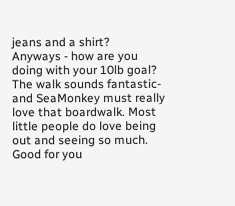jeans and a shirt?
Anyways - how are you doing with your 10lb goal?
The walk sounds fantastic- and SeaMonkey must really love that boardwalk. Most little people do love being out and seeing so much.
Good for you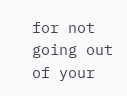for not going out of your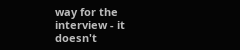way for the interview - it doesn't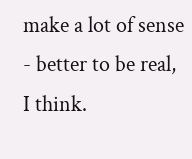make a lot of sense - better to be real, I think.